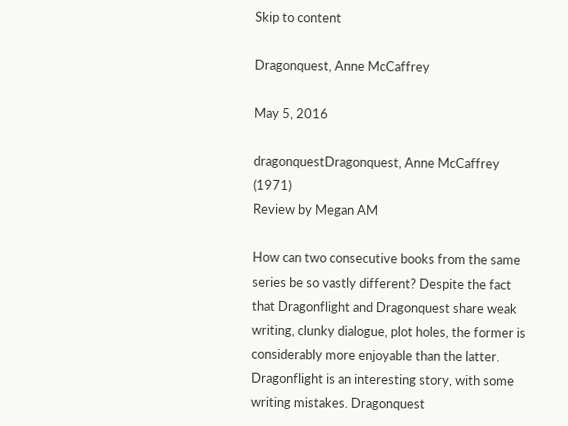Skip to content

Dragonquest, Anne McCaffrey

May 5, 2016

dragonquestDragonquest, Anne McCaffrey (1971)
Review by Megan AM

How can two consecutive books from the same series be so vastly different? Despite the fact that Dragonflight and Dragonquest share weak writing, clunky dialogue, plot holes, the former is considerably more enjoyable than the latter. Dragonflight is an interesting story, with some writing mistakes. Dragonquest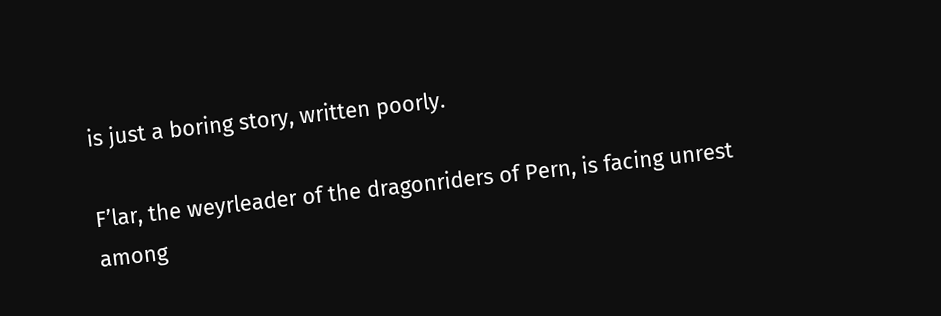is just a boring story, written poorly.

F’lar, the weyrleader of the dragonriders of Pern, is facing unrest among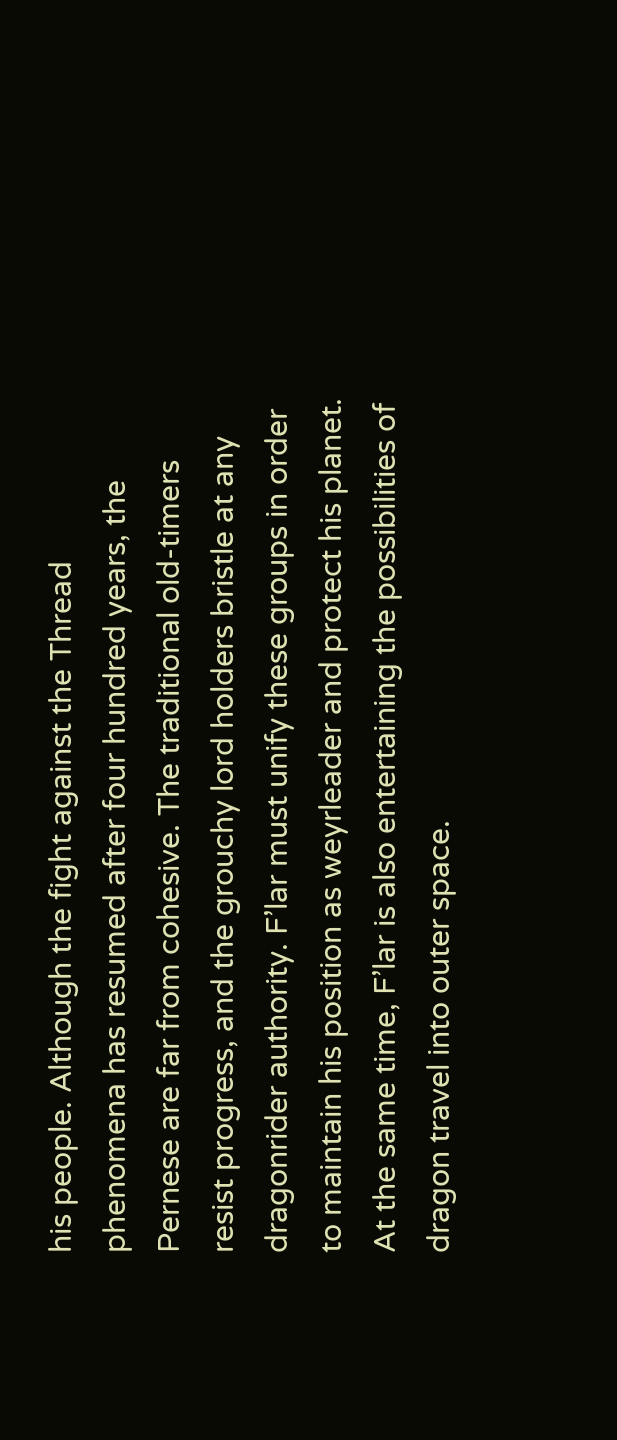his people. Although the fight against the Thread phenomena has resumed after four hundred years, the Pernese are far from cohesive. The traditional old-timers resist progress, and the grouchy lord holders bristle at any dragonrider authority. F’lar must unify these groups in order to maintain his position as weyrleader and protect his planet. At the same time, F’lar is also entertaining the possibilities of dragon travel into outer space.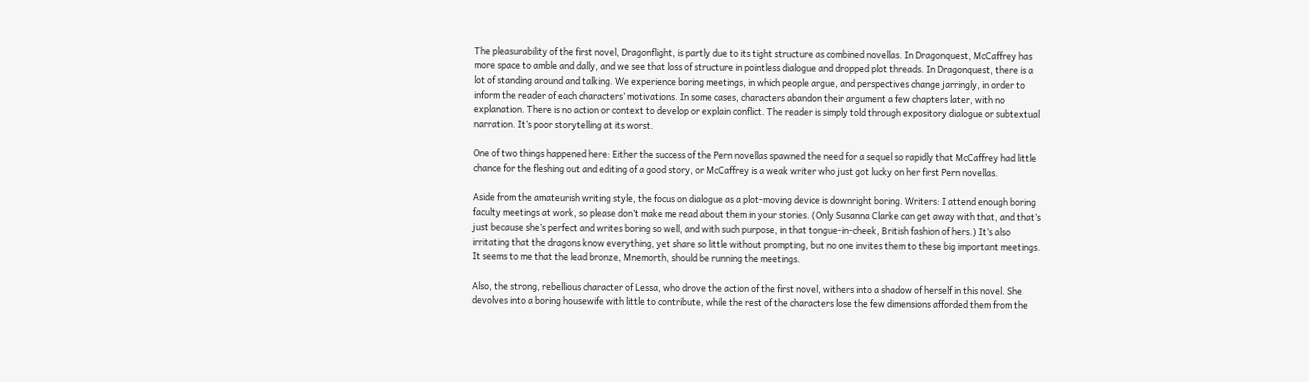The pleasurability of the first novel, Dragonflight, is partly due to its tight structure as combined novellas. In Dragonquest, McCaffrey has more space to amble and dally, and we see that loss of structure in pointless dialogue and dropped plot threads. In Dragonquest, there is a lot of standing around and talking. We experience boring meetings, in which people argue, and perspectives change jarringly, in order to inform the reader of each characters’ motivations. In some cases, characters abandon their argument a few chapters later, with no explanation. There is no action or context to develop or explain conflict. The reader is simply told through expository dialogue or subtextual narration. It’s poor storytelling at its worst.

One of two things happened here: Either the success of the Pern novellas spawned the need for a sequel so rapidly that McCaffrey had little chance for the fleshing out and editing of a good story, or McCaffrey is a weak writer who just got lucky on her first Pern novellas.

Aside from the amateurish writing style, the focus on dialogue as a plot-moving device is downright boring. Writers: I attend enough boring faculty meetings at work, so please don’t make me read about them in your stories. (Only Susanna Clarke can get away with that, and that’s just because she’s perfect and writes boring so well, and with such purpose, in that tongue-in-cheek, British fashion of hers.) It’s also irritating that the dragons know everything, yet share so little without prompting, but no one invites them to these big important meetings. It seems to me that the lead bronze, Mnemorth, should be running the meetings.

Also, the strong, rebellious character of Lessa, who drove the action of the first novel, withers into a shadow of herself in this novel. She devolves into a boring housewife with little to contribute, while the rest of the characters lose the few dimensions afforded them from the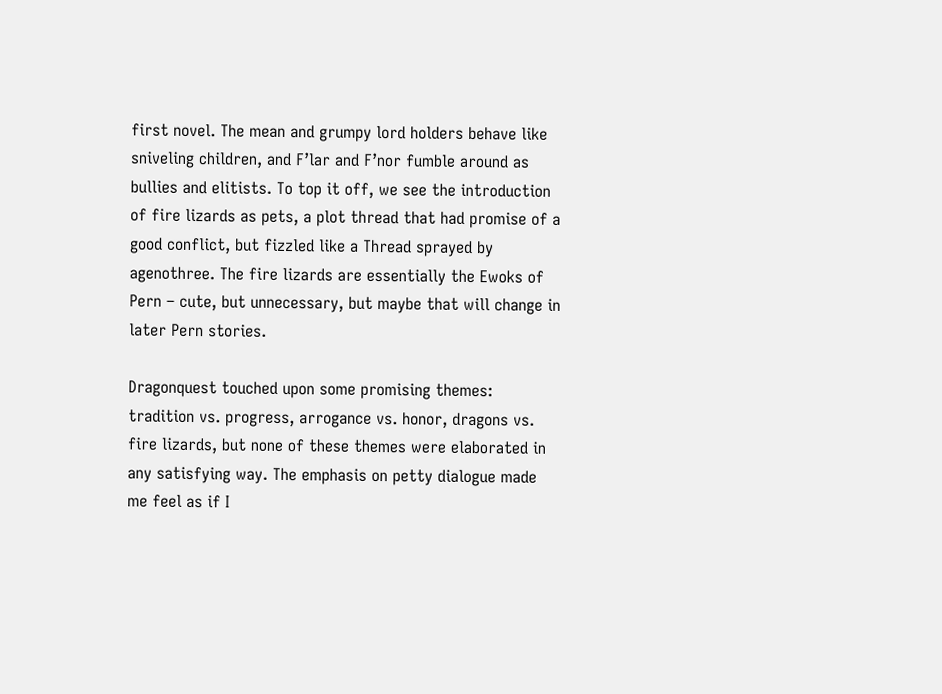first novel. The mean and grumpy lord holders behave like sniveling children, and F’lar and F’nor fumble around as bullies and elitists. To top it off, we see the introduction of fire lizards as pets, a plot thread that had promise of a good conflict, but fizzled like a Thread sprayed by agenothree. The fire lizards are essentially the Ewoks of Pern – cute, but unnecessary, but maybe that will change in later Pern stories.

Dragonquest touched upon some promising themes: tradition vs. progress, arrogance vs. honor, dragons vs. fire lizards, but none of these themes were elaborated in any satisfying way. The emphasis on petty dialogue made me feel as if I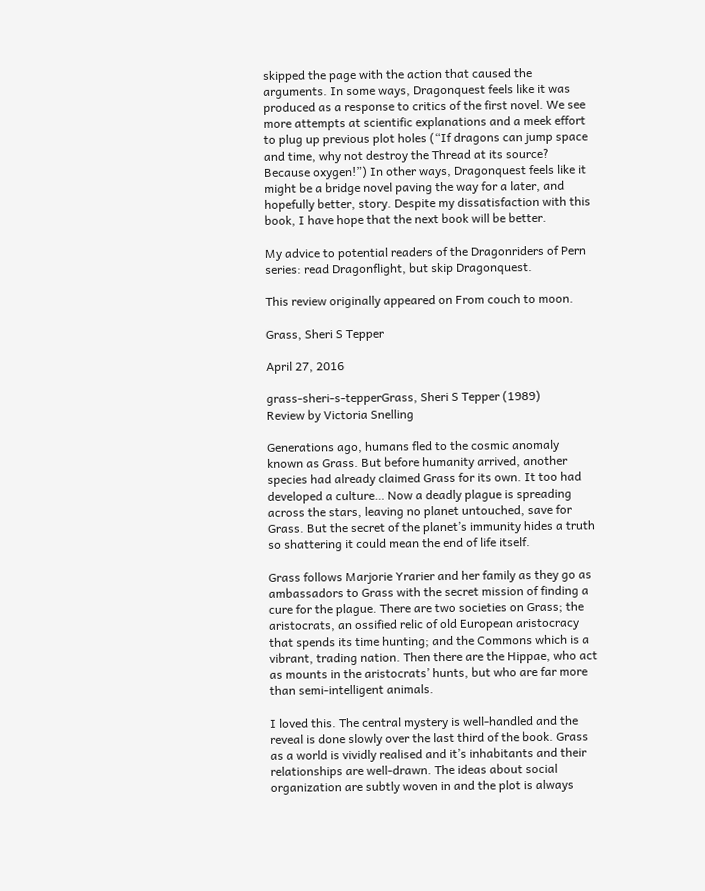skipped the page with the action that caused the arguments. In some ways, Dragonquest feels like it was produced as a response to critics of the first novel. We see more attempts at scientific explanations and a meek effort to plug up previous plot holes (“If dragons can jump space and time, why not destroy the Thread at its source? Because oxygen!”) In other ways, Dragonquest feels like it might be a bridge novel paving the way for a later, and hopefully better, story. Despite my dissatisfaction with this book, I have hope that the next book will be better.

My advice to potential readers of the Dragonriders of Pern series: read Dragonflight, but skip Dragonquest.

This review originally appeared on From couch to moon.

Grass, Sheri S Tepper

April 27, 2016

grass-sheri-s-tepperGrass, Sheri S Tepper (1989)
Review by Victoria Snelling

Generations ago, humans fled to the cosmic anomaly known as Grass. But before humanity arrived, another species had already claimed Grass for its own. It too had developed a culture… Now a deadly plague is spreading across the stars, leaving no planet untouched, save for Grass. But the secret of the planet’s immunity hides a truth so shattering it could mean the end of life itself.

Grass follows Marjorie Yrarier and her family as they go as ambassadors to Grass with the secret mission of finding a cure for the plague. There are two societies on Grass; the aristocrats, an ossified relic of old European aristocracy that spends its time hunting; and the Commons which is a vibrant, trading nation. Then there are the Hippae, who act as mounts in the aristocrats’ hunts, but who are far more than semi-intelligent animals.

I loved this. The central mystery is well-handled and the reveal is done slowly over the last third of the book. Grass as a world is vividly realised and it’s inhabitants and their relationships are well-drawn. The ideas about social organization are subtly woven in and the plot is always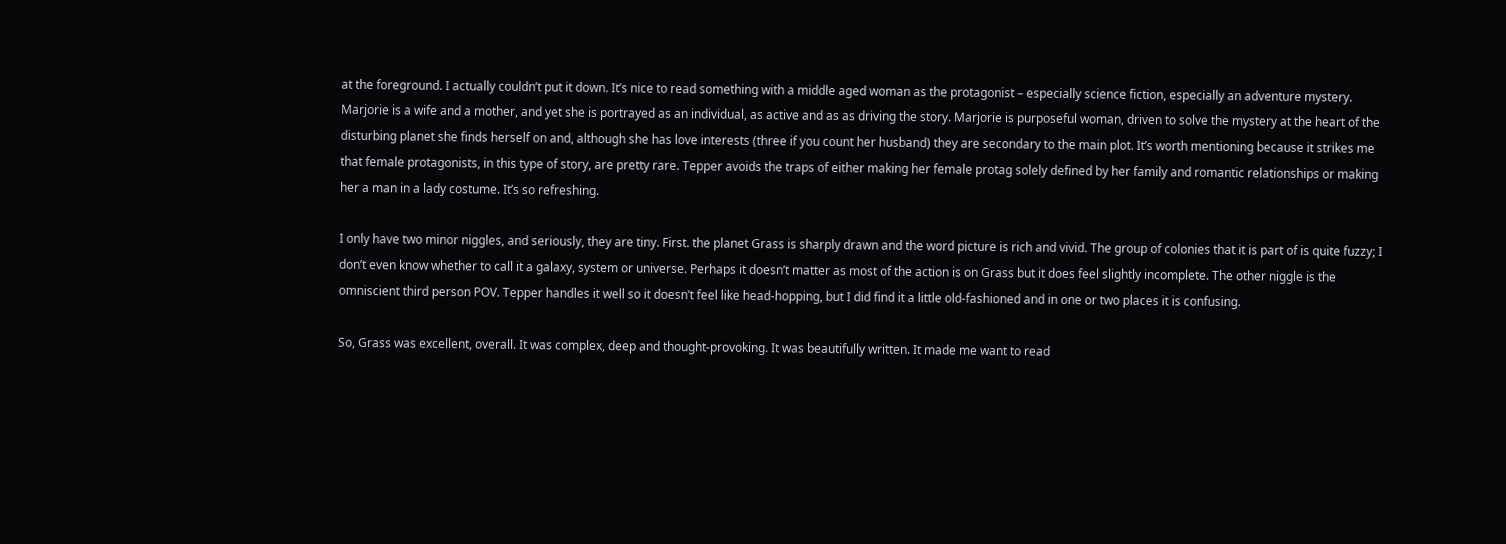at the foreground. I actually couldn’t put it down. It’s nice to read something with a middle aged woman as the protagonist – especially science fiction, especially an adventure mystery. Marjorie is a wife and a mother, and yet she is portrayed as an individual, as active and as as driving the story. Marjorie is purposeful woman, driven to solve the mystery at the heart of the disturbing planet she finds herself on and, although she has love interests (three if you count her husband) they are secondary to the main plot. It’s worth mentioning because it strikes me that female protagonists, in this type of story, are pretty rare. Tepper avoids the traps of either making her female protag solely defined by her family and romantic relationships or making her a man in a lady costume. It’s so refreshing.

I only have two minor niggles, and seriously, they are tiny. First. the planet Grass is sharply drawn and the word picture is rich and vivid. The group of colonies that it is part of is quite fuzzy; I don’t even know whether to call it a galaxy, system or universe. Perhaps it doesn’t matter as most of the action is on Grass but it does feel slightly incomplete. The other niggle is the omniscient third person POV. Tepper handles it well so it doesn’t feel like head-hopping, but I did find it a little old-fashioned and in one or two places it is confusing.

So, Grass was excellent, overall. It was complex, deep and thought-provoking. It was beautifully written. It made me want to read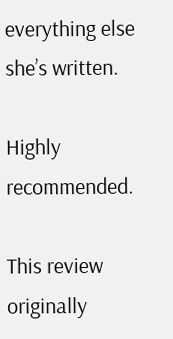everything else she’s written.

Highly recommended.

This review originally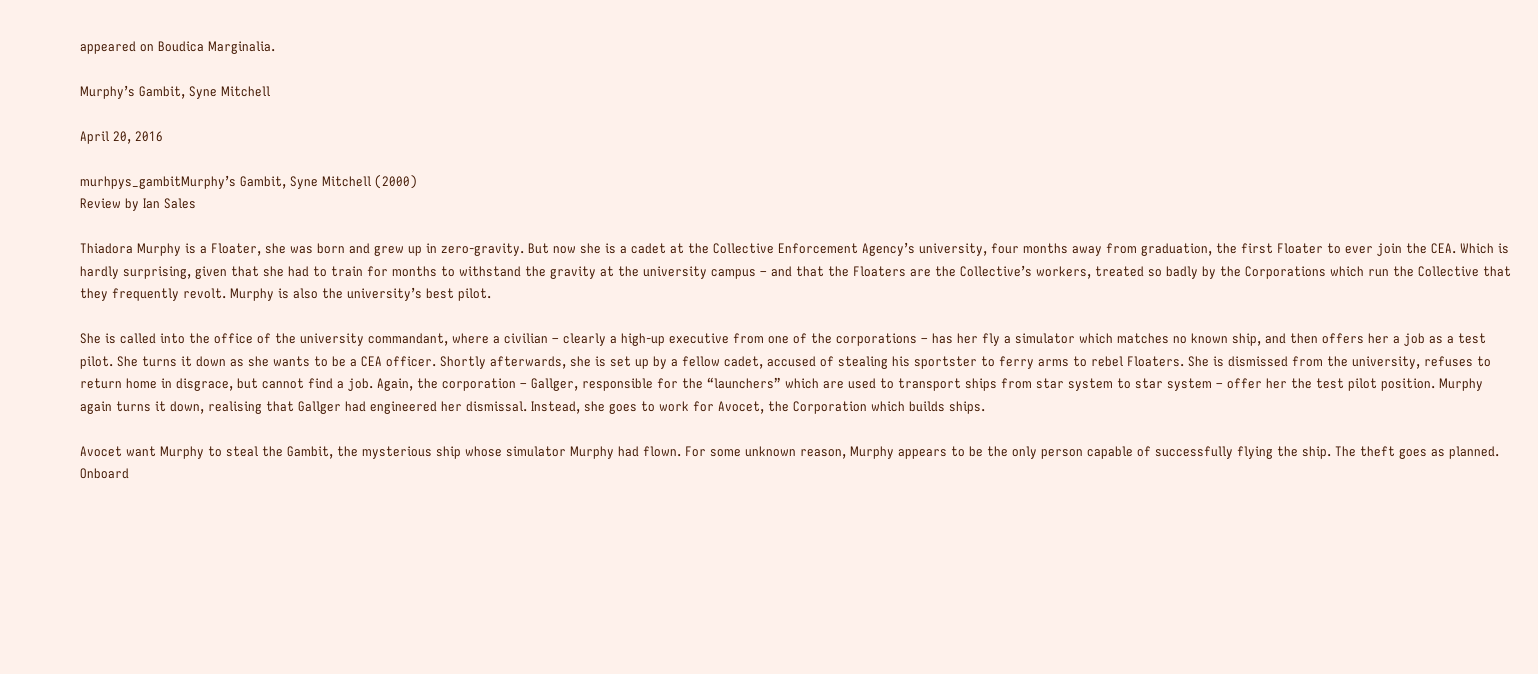appeared on Boudica Marginalia.

Murphy’s Gambit, Syne Mitchell

April 20, 2016

murhpys_gambitMurphy’s Gambit, Syne Mitchell (2000)
Review by Ian Sales

Thiadora Murphy is a Floater, she was born and grew up in zero-gravity. But now she is a cadet at the Collective Enforcement Agency’s university, four months away from graduation, the first Floater to ever join the CEA. Which is hardly surprising, given that she had to train for months to withstand the gravity at the university campus – and that the Floaters are the Collective’s workers, treated so badly by the Corporations which run the Collective that they frequently revolt. Murphy is also the university’s best pilot.

She is called into the office of the university commandant, where a civilian – clearly a high-up executive from one of the corporations – has her fly a simulator which matches no known ship, and then offers her a job as a test pilot. She turns it down as she wants to be a CEA officer. Shortly afterwards, she is set up by a fellow cadet, accused of stealing his sportster to ferry arms to rebel Floaters. She is dismissed from the university, refuses to return home in disgrace, but cannot find a job. Again, the corporation – Gallger, responsible for the “launchers” which are used to transport ships from star system to star system – offer her the test pilot position. Murphy again turns it down, realising that Gallger had engineered her dismissal. Instead, she goes to work for Avocet, the Corporation which builds ships.

Avocet want Murphy to steal the Gambit, the mysterious ship whose simulator Murphy had flown. For some unknown reason, Murphy appears to be the only person capable of successfully flying the ship. The theft goes as planned. Onboard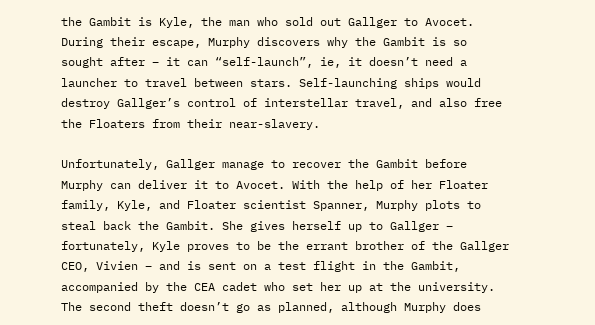the Gambit is Kyle, the man who sold out Gallger to Avocet. During their escape, Murphy discovers why the Gambit is so sought after – it can “self-launch”, ie, it doesn’t need a launcher to travel between stars. Self-launching ships would destroy Gallger’s control of interstellar travel, and also free the Floaters from their near-slavery.

Unfortunately, Gallger manage to recover the Gambit before Murphy can deliver it to Avocet. With the help of her Floater family, Kyle, and Floater scientist Spanner, Murphy plots to steal back the Gambit. She gives herself up to Gallger – fortunately, Kyle proves to be the errant brother of the Gallger CEO, Vivien – and is sent on a test flight in the Gambit, accompanied by the CEA cadet who set her up at the university. The second theft doesn’t go as planned, although Murphy does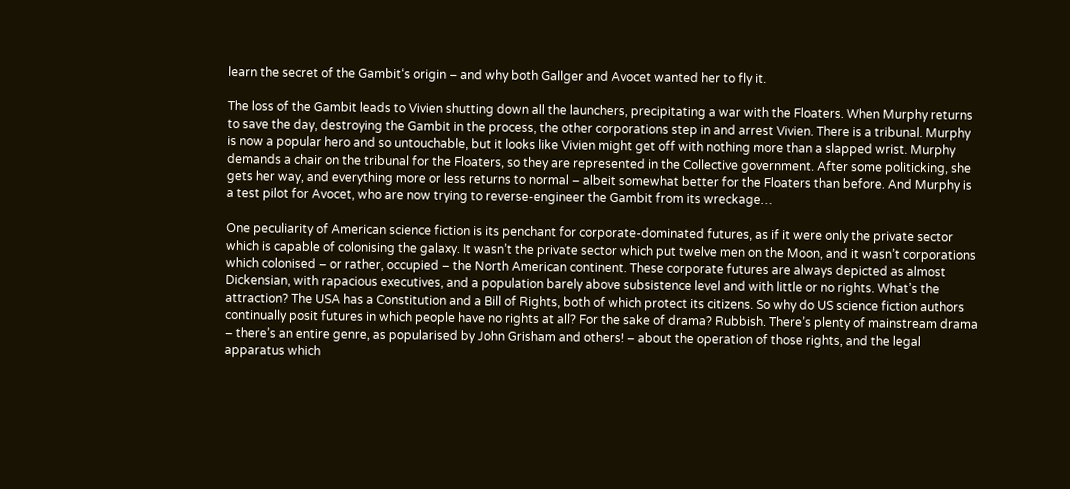learn the secret of the Gambit‘s origin – and why both Gallger and Avocet wanted her to fly it.

The loss of the Gambit leads to Vivien shutting down all the launchers, precipitating a war with the Floaters. When Murphy returns to save the day, destroying the Gambit in the process, the other corporations step in and arrest Vivien. There is a tribunal. Murphy is now a popular hero and so untouchable, but it looks like Vivien might get off with nothing more than a slapped wrist. Murphy demands a chair on the tribunal for the Floaters, so they are represented in the Collective government. After some politicking, she gets her way, and everything more or less returns to normal – albeit somewhat better for the Floaters than before. And Murphy is a test pilot for Avocet, who are now trying to reverse-engineer the Gambit from its wreckage…

One peculiarity of American science fiction is its penchant for corporate-dominated futures, as if it were only the private sector which is capable of colonising the galaxy. It wasn’t the private sector which put twelve men on the Moon, and it wasn’t corporations which colonised – or rather, occupied – the North American continent. These corporate futures are always depicted as almost Dickensian, with rapacious executives, and a population barely above subsistence level and with little or no rights. What’s the attraction? The USA has a Constitution and a Bill of Rights, both of which protect its citizens. So why do US science fiction authors continually posit futures in which people have no rights at all? For the sake of drama? Rubbish. There’s plenty of mainstream drama – there’s an entire genre, as popularised by John Grisham and others! – about the operation of those rights, and the legal apparatus which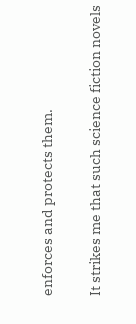enforces and protects them.

It strikes me that such science fiction novels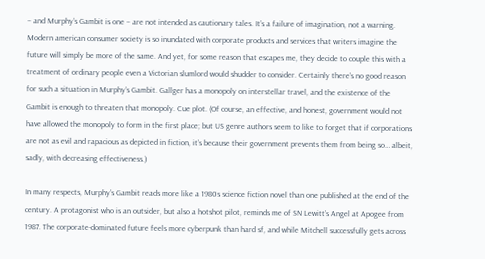– and Murphy’s Gambit is one – are not intended as cautionary tales. It’s a failure of imagination, not a warning. Modern american consumer society is so inundated with corporate products and services that writers imagine the future will simply be more of the same. And yet, for some reason that escapes me, they decide to couple this with a treatment of ordinary people even a Victorian slumlord would shudder to consider. Certainly there’s no good reason for such a situation in Murphy’s Gambit. Gallger has a monopoly on interstellar travel, and the existence of the Gambit is enough to threaten that monopoly. Cue plot. (Of course, an effective, and honest, government would not have allowed the monopoly to form in the first place; but US genre authors seem to like to forget that if corporations are not as evil and rapacious as depicted in fiction, it’s because their government prevents them from being so… albeit, sadly, with decreasing effectiveness.)

In many respects, Murphy’s Gambit reads more like a 1980s science fiction novel than one published at the end of the century. A protagonist who is an outsider, but also a hotshot pilot, reminds me of SN Lewitt’s Angel at Apogee from 1987. The corporate-dominated future feels more cyberpunk than hard sf, and while Mitchell successfully gets across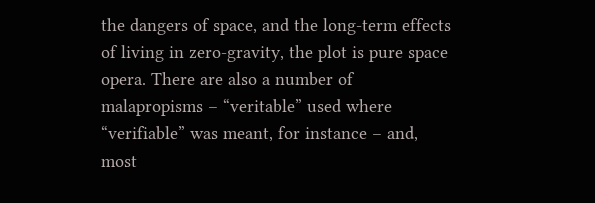the dangers of space, and the long-term effects of living in zero-gravity, the plot is pure space opera. There are also a number of malapropisms – “veritable” used where “verifiable” was meant, for instance – and, most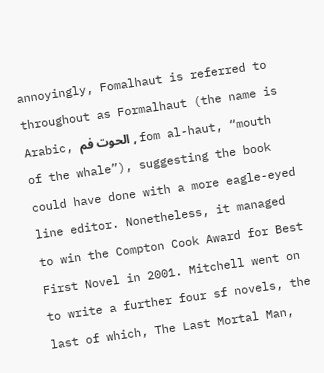annoyingly, Fomalhaut is referred to throughout as Formalhaut (the name is Arabic, الحوت فم , fom al-haut, “mouth of the whale”), suggesting the book could have done with a more eagle-eyed line editor. Nonetheless, it managed to win the Compton Cook Award for Best First Novel in 2001. Mitchell went on to write a further four sf novels, the last of which, The Last Mortal Man,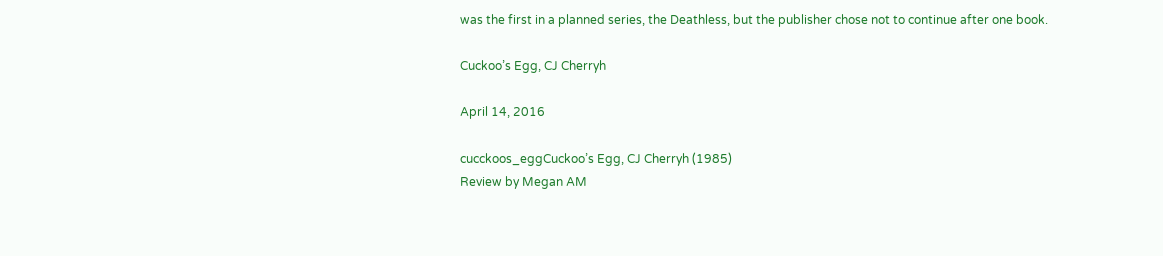was the first in a planned series, the Deathless, but the publisher chose not to continue after one book.

Cuckoo’s Egg, CJ Cherryh

April 14, 2016

cucckoos_eggCuckoo’s Egg, CJ Cherryh (1985)
Review by Megan AM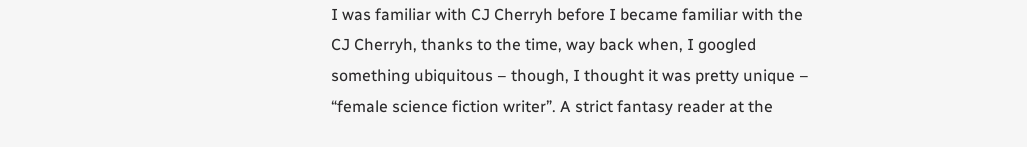I was familiar with CJ Cherryh before I became familiar with the CJ Cherryh, thanks to the time, way back when, I googled something ubiquitous – though, I thought it was pretty unique – “female science fiction writer”. A strict fantasy reader at the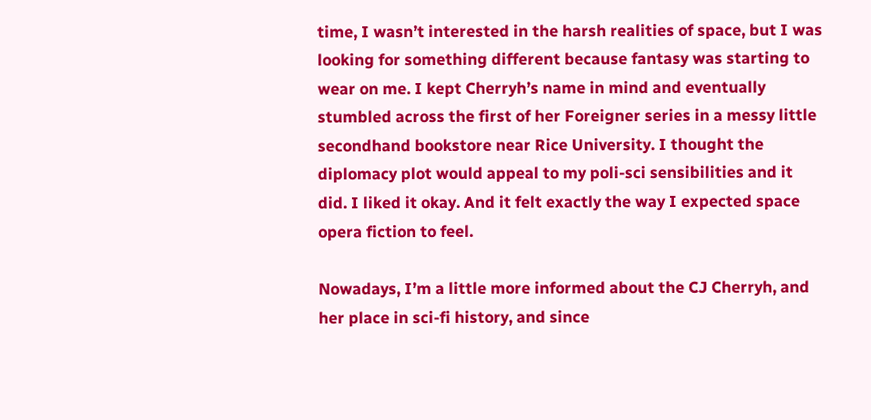time, I wasn’t interested in the harsh realities of space, but I was looking for something different because fantasy was starting to wear on me. I kept Cherryh’s name in mind and eventually stumbled across the first of her Foreigner series in a messy little secondhand bookstore near Rice University. I thought the diplomacy plot would appeal to my poli-sci sensibilities and it did. I liked it okay. And it felt exactly the way I expected space opera fiction to feel.

Nowadays, I’m a little more informed about the CJ Cherryh, and her place in sci-fi history, and since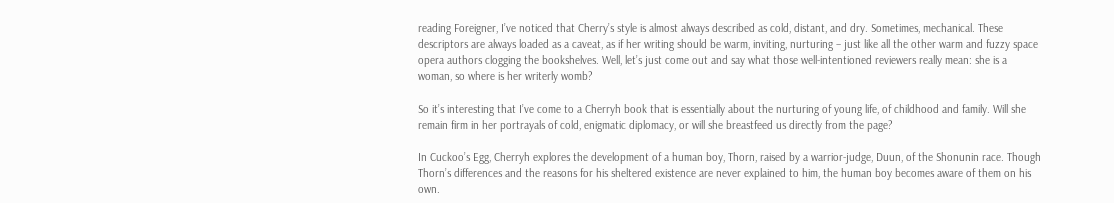reading Foreigner, I’ve noticed that Cherry’s style is almost always described as cold, distant, and dry. Sometimes, mechanical. These descriptors are always loaded as a caveat, as if her writing should be warm, inviting, nurturing – just like all the other warm and fuzzy space opera authors clogging the bookshelves. Well, let’s just come out and say what those well-intentioned reviewers really mean: she is a woman, so where is her writerly womb?

So it’s interesting that I’ve come to a Cherryh book that is essentially about the nurturing of young life, of childhood and family. Will she remain firm in her portrayals of cold, enigmatic diplomacy, or will she breastfeed us directly from the page?

In Cuckoo’s Egg, Cherryh explores the development of a human boy, Thorn, raised by a warrior-judge, Duun, of the Shonunin race. Though Thorn’s differences and the reasons for his sheltered existence are never explained to him, the human boy becomes aware of them on his own.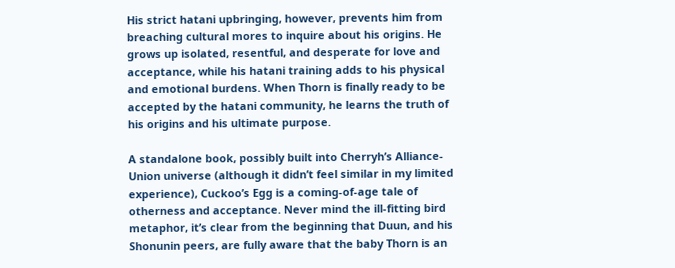His strict hatani upbringing, however, prevents him from breaching cultural mores to inquire about his origins. He grows up isolated, resentful, and desperate for love and acceptance, while his hatani training adds to his physical and emotional burdens. When Thorn is finally ready to be accepted by the hatani community, he learns the truth of his origins and his ultimate purpose.

A standalone book, possibly built into Cherryh’s Alliance-Union universe (although it didn’t feel similar in my limited experience), Cuckoo’s Egg is a coming-of-age tale of otherness and acceptance. Never mind the ill-fitting bird metaphor, it’s clear from the beginning that Duun, and his Shonunin peers, are fully aware that the baby Thorn is an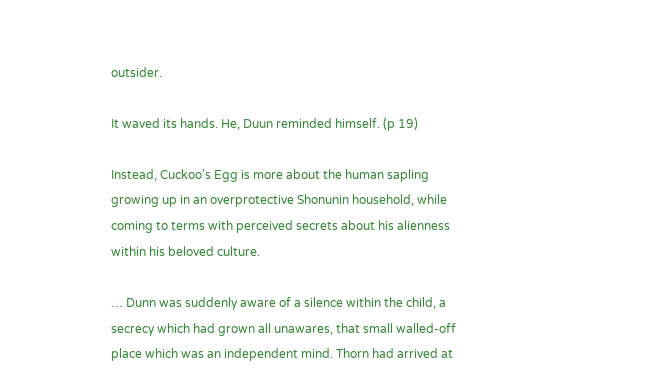outsider.

It waved its hands. He, Duun reminded himself. (p 19)

Instead, Cuckoo’s Egg is more about the human sapling growing up in an overprotective Shonunin household, while coming to terms with perceived secrets about his alienness within his beloved culture.

… Dunn was suddenly aware of a silence within the child, a secrecy which had grown all unawares, that small walled-off place which was an independent mind. Thorn had arrived at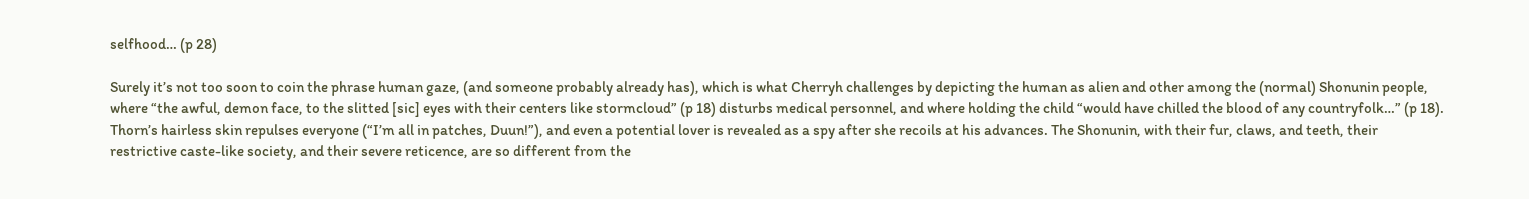selfhood… (p 28)

Surely it’s not too soon to coin the phrase human gaze, (and someone probably already has), which is what Cherryh challenges by depicting the human as alien and other among the (normal) Shonunin people, where “the awful, demon face, to the slitted [sic] eyes with their centers like stormcloud” (p 18) disturbs medical personnel, and where holding the child “would have chilled the blood of any countryfolk…” (p 18). Thorn’s hairless skin repulses everyone (“I’m all in patches, Duun!”), and even a potential lover is revealed as a spy after she recoils at his advances. The Shonunin, with their fur, claws, and teeth, their restrictive caste-like society, and their severe reticence, are so different from the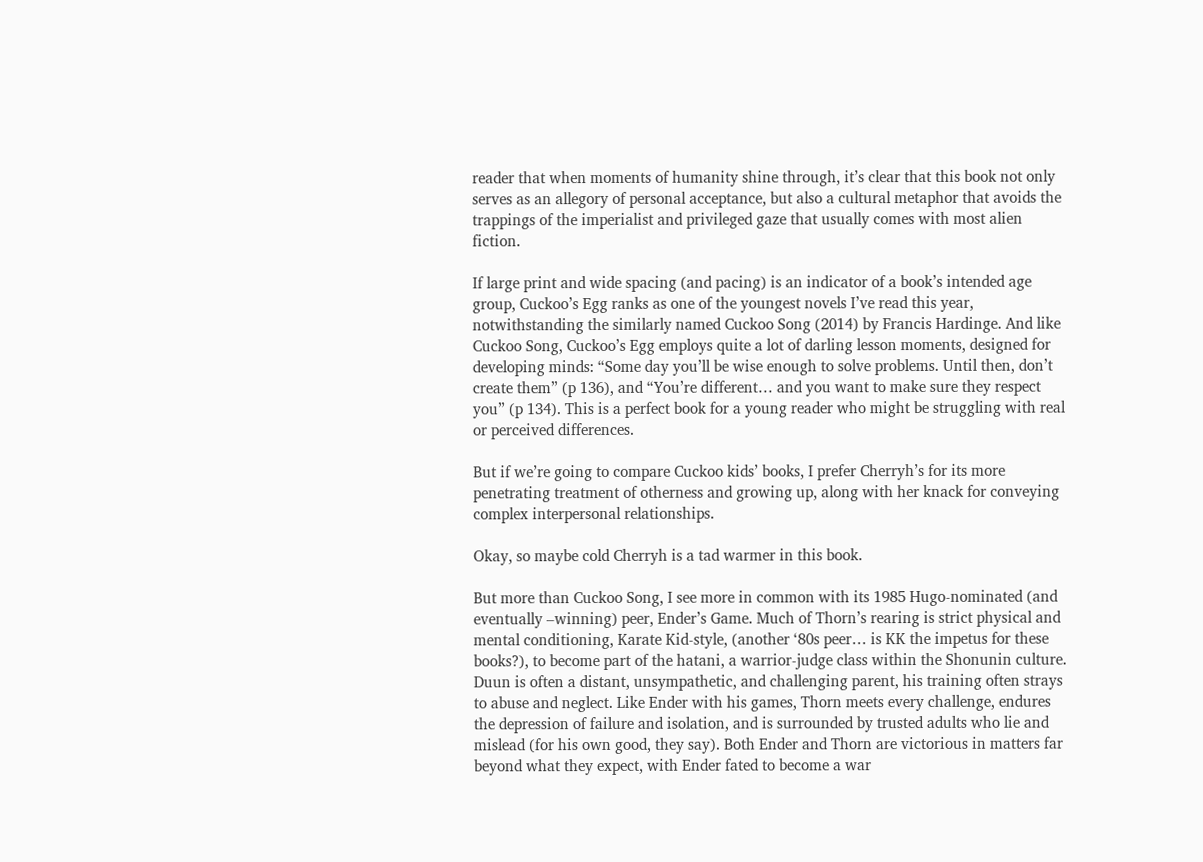reader that when moments of humanity shine through, it’s clear that this book not only serves as an allegory of personal acceptance, but also a cultural metaphor that avoids the trappings of the imperialist and privileged gaze that usually comes with most alien fiction.

If large print and wide spacing (and pacing) is an indicator of a book’s intended age group, Cuckoo’s Egg ranks as one of the youngest novels I’ve read this year, notwithstanding the similarly named Cuckoo Song (2014) by Francis Hardinge. And like Cuckoo Song, Cuckoo’s Egg employs quite a lot of darling lesson moments, designed for developing minds: “Some day you’ll be wise enough to solve problems. Until then, don’t create them” (p 136), and “You’re different… and you want to make sure they respect you” (p 134). This is a perfect book for a young reader who might be struggling with real or perceived differences.

But if we’re going to compare Cuckoo kids’ books, I prefer Cherryh’s for its more penetrating treatment of otherness and growing up, along with her knack for conveying complex interpersonal relationships.

Okay, so maybe cold Cherryh is a tad warmer in this book.

But more than Cuckoo Song, I see more in common with its 1985 Hugo-nominated (and eventually –winning) peer, Ender’s Game. Much of Thorn’s rearing is strict physical and mental conditioning, Karate Kid-style, (another ‘80s peer… is KK the impetus for these books?), to become part of the hatani, a warrior-judge class within the Shonunin culture. Duun is often a distant, unsympathetic, and challenging parent, his training often strays to abuse and neglect. Like Ender with his games, Thorn meets every challenge, endures the depression of failure and isolation, and is surrounded by trusted adults who lie and mislead (for his own good, they say). Both Ender and Thorn are victorious in matters far beyond what they expect, with Ender fated to become a war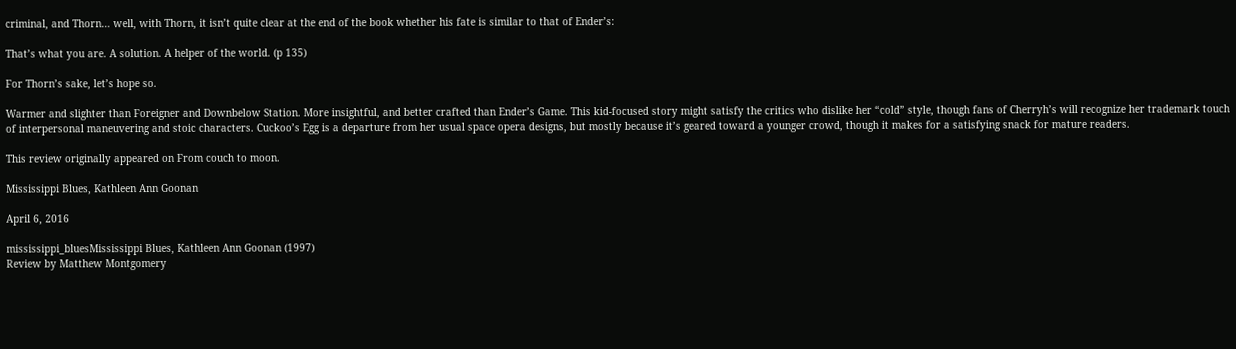criminal, and Thorn… well, with Thorn, it isn’t quite clear at the end of the book whether his fate is similar to that of Ender’s:

That’s what you are. A solution. A helper of the world. (p 135)

For Thorn’s sake, let’s hope so.

Warmer and slighter than Foreigner and Downbelow Station. More insightful, and better crafted than Ender’s Game. This kid-focused story might satisfy the critics who dislike her “cold” style, though fans of Cherryh’s will recognize her trademark touch of interpersonal maneuvering and stoic characters. Cuckoo’s Egg is a departure from her usual space opera designs, but mostly because it’s geared toward a younger crowd, though it makes for a satisfying snack for mature readers.

This review originally appeared on From couch to moon.

Mississippi Blues, Kathleen Ann Goonan

April 6, 2016

mississippi_bluesMississippi Blues, Kathleen Ann Goonan (1997)
Review by Matthew Montgomery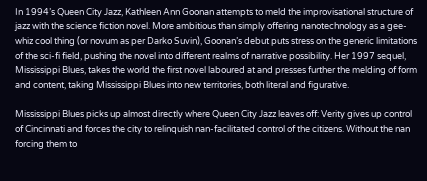In 1994’s Queen City Jazz, Kathleen Ann Goonan attempts to meld the improvisational structure of jazz with the science fiction novel. More ambitious than simply offering nanotechnology as a gee-whiz cool thing (or novum as per Darko Suvin), Goonan’s debut puts stress on the generic limitations of the sci-fi field, pushing the novel into different realms of narrative possibility. Her 1997 sequel, Mississippi Blues, takes the world the first novel laboured at and presses further the melding of form and content, taking Mississippi Blues into new territories, both literal and figurative.

Mississippi Blues picks up almost directly where Queen City Jazz leaves off: Verity gives up control of Cincinnati and forces the city to relinquish nan-facilitated control of the citizens. Without the nan forcing them to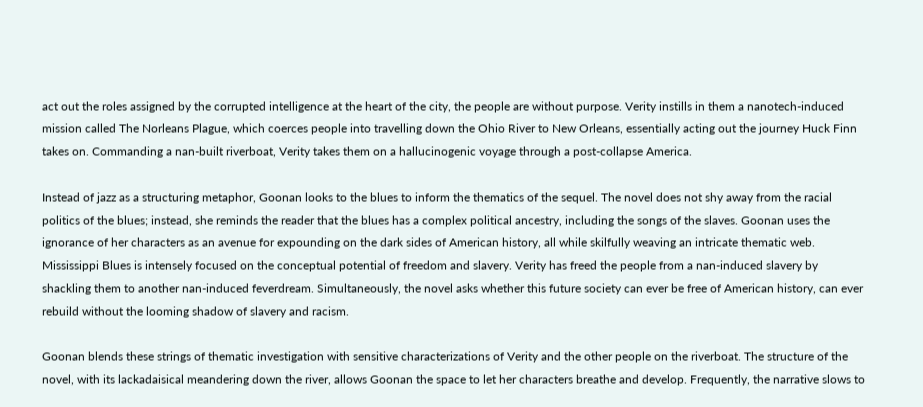act out the roles assigned by the corrupted intelligence at the heart of the city, the people are without purpose. Verity instills in them a nanotech-induced mission called The Norleans Plague, which coerces people into travelling down the Ohio River to New Orleans, essentially acting out the journey Huck Finn takes on. Commanding a nan-built riverboat, Verity takes them on a hallucinogenic voyage through a post-collapse America.

Instead of jazz as a structuring metaphor, Goonan looks to the blues to inform the thematics of the sequel. The novel does not shy away from the racial politics of the blues; instead, she reminds the reader that the blues has a complex political ancestry, including the songs of the slaves. Goonan uses the ignorance of her characters as an avenue for expounding on the dark sides of American history, all while skilfully weaving an intricate thematic web. Mississippi Blues is intensely focused on the conceptual potential of freedom and slavery. Verity has freed the people from a nan-induced slavery by shackling them to another nan-induced feverdream. Simultaneously, the novel asks whether this future society can ever be free of American history, can ever rebuild without the looming shadow of slavery and racism.

Goonan blends these strings of thematic investigation with sensitive characterizations of Verity and the other people on the riverboat. The structure of the novel, with its lackadaisical meandering down the river, allows Goonan the space to let her characters breathe and develop. Frequently, the narrative slows to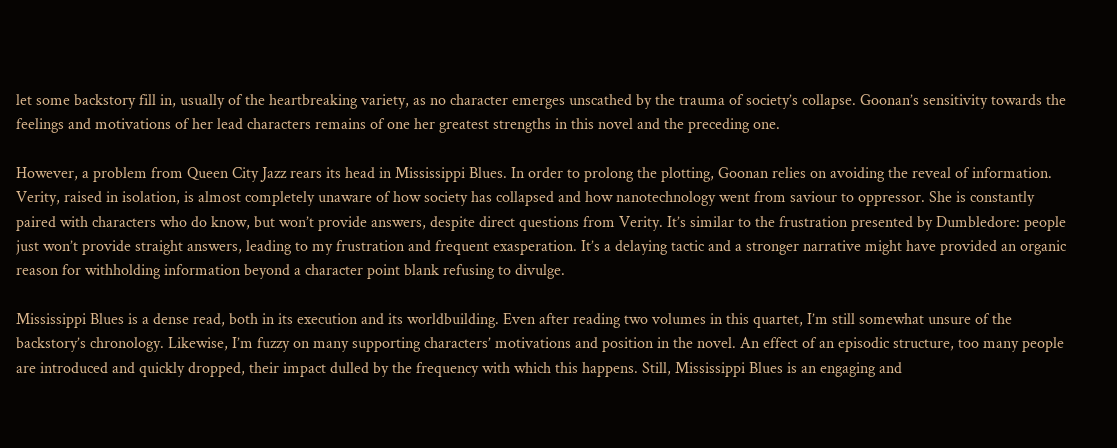let some backstory fill in, usually of the heartbreaking variety, as no character emerges unscathed by the trauma of society’s collapse. Goonan’s sensitivity towards the feelings and motivations of her lead characters remains of one her greatest strengths in this novel and the preceding one.

However, a problem from Queen City Jazz rears its head in Mississippi Blues. In order to prolong the plotting, Goonan relies on avoiding the reveal of information. Verity, raised in isolation, is almost completely unaware of how society has collapsed and how nanotechnology went from saviour to oppressor. She is constantly paired with characters who do know, but won’t provide answers, despite direct questions from Verity. It’s similar to the frustration presented by Dumbledore: people just won’t provide straight answers, leading to my frustration and frequent exasperation. It’s a delaying tactic and a stronger narrative might have provided an organic reason for withholding information beyond a character point blank refusing to divulge.

Mississippi Blues is a dense read, both in its execution and its worldbuilding. Even after reading two volumes in this quartet, I’m still somewhat unsure of the backstory’s chronology. Likewise, I’m fuzzy on many supporting characters’ motivations and position in the novel. An effect of an episodic structure, too many people are introduced and quickly dropped, their impact dulled by the frequency with which this happens. Still, Mississippi Blues is an engaging and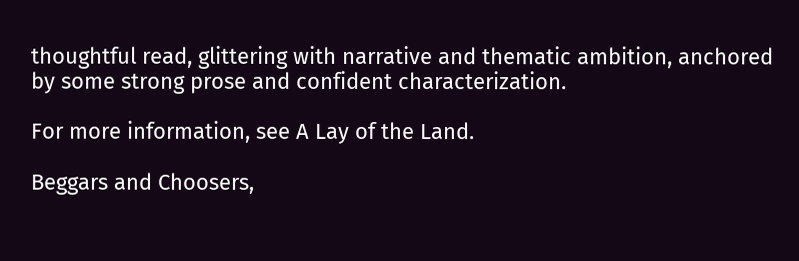thoughtful read, glittering with narrative and thematic ambition, anchored by some strong prose and confident characterization.

For more information, see A Lay of the Land.

Beggars and Choosers,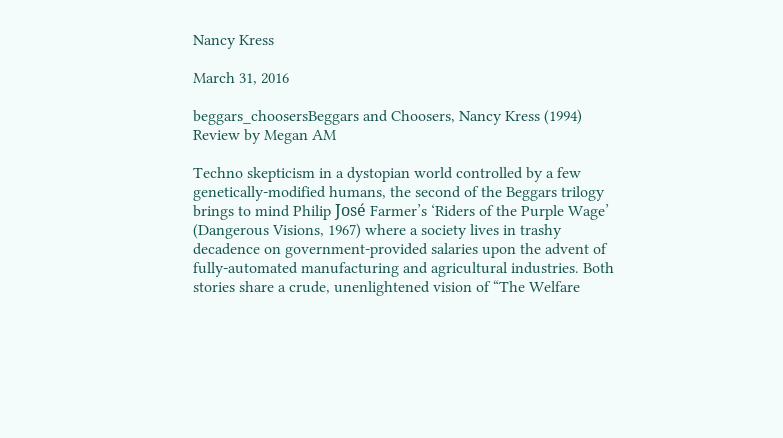Nancy Kress

March 31, 2016

beggars_choosersBeggars and Choosers, Nancy Kress (1994)
Review by Megan AM

Techno skepticism in a dystopian world controlled by a few genetically-modified humans, the second of the Beggars trilogy brings to mind Philip José Farmer’s ‘Riders of the Purple Wage’ (Dangerous Visions, 1967) where a society lives in trashy decadence on government-provided salaries upon the advent of fully-automated manufacturing and agricultural industries. Both stories share a crude, unenlightened vision of “The Welfare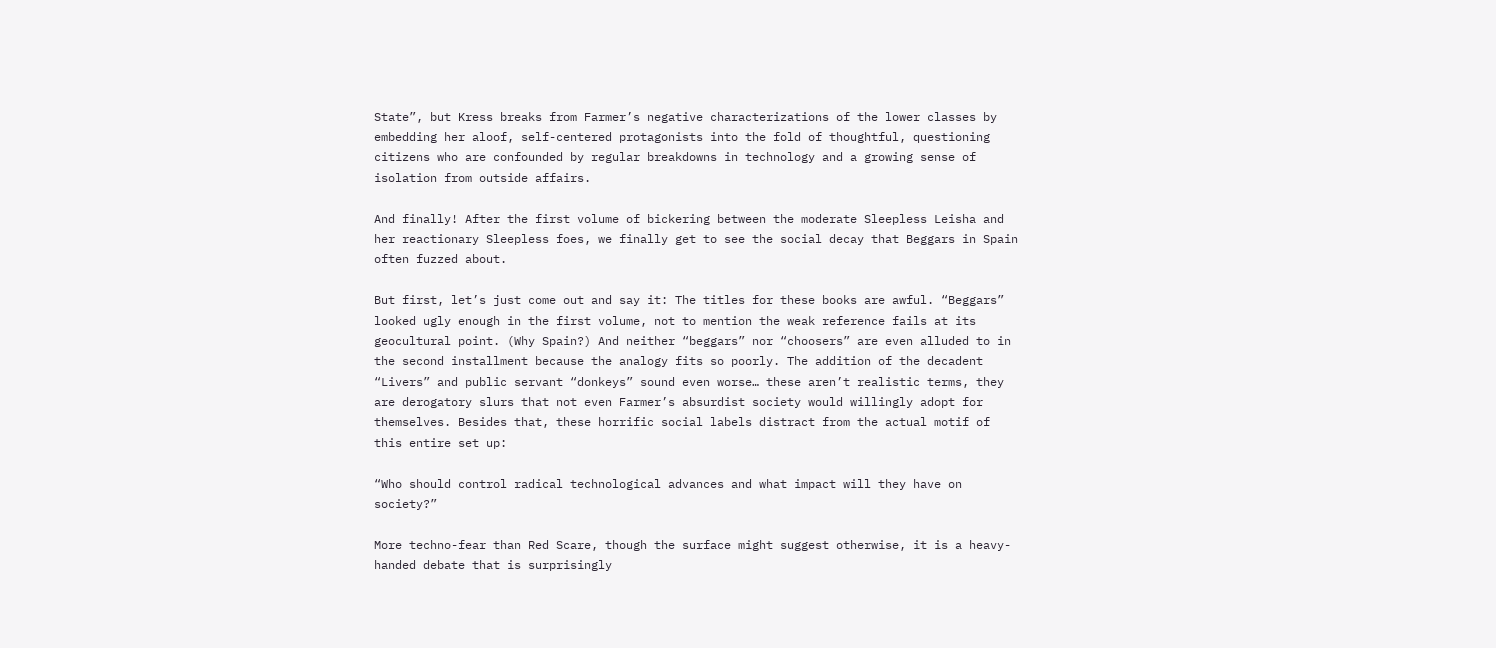State”, but Kress breaks from Farmer’s negative characterizations of the lower classes by embedding her aloof, self-centered protagonists into the fold of thoughtful, questioning citizens who are confounded by regular breakdowns in technology and a growing sense of isolation from outside affairs.

And finally! After the first volume of bickering between the moderate Sleepless Leisha and her reactionary Sleepless foes, we finally get to see the social decay that Beggars in Spain often fuzzed about.

But first, let’s just come out and say it: The titles for these books are awful. “Beggars” looked ugly enough in the first volume, not to mention the weak reference fails at its geocultural point. (Why Spain?) And neither “beggars” nor “choosers” are even alluded to in the second installment because the analogy fits so poorly. The addition of the decadent “Livers” and public servant “donkeys” sound even worse… these aren’t realistic terms, they are derogatory slurs that not even Farmer’s absurdist society would willingly adopt for themselves. Besides that, these horrific social labels distract from the actual motif of this entire set up:

“Who should control radical technological advances and what impact will they have on society?”

More techno-fear than Red Scare, though the surface might suggest otherwise, it is a heavy-handed debate that is surprisingly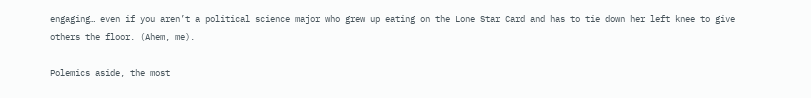engaging… even if you aren’t a political science major who grew up eating on the Lone Star Card and has to tie down her left knee to give others the floor. (Ahem, me).

Polemics aside, the most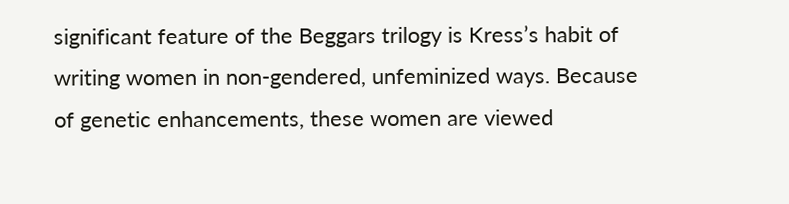significant feature of the Beggars trilogy is Kress’s habit of writing women in non-gendered, unfeminized ways. Because of genetic enhancements, these women are viewed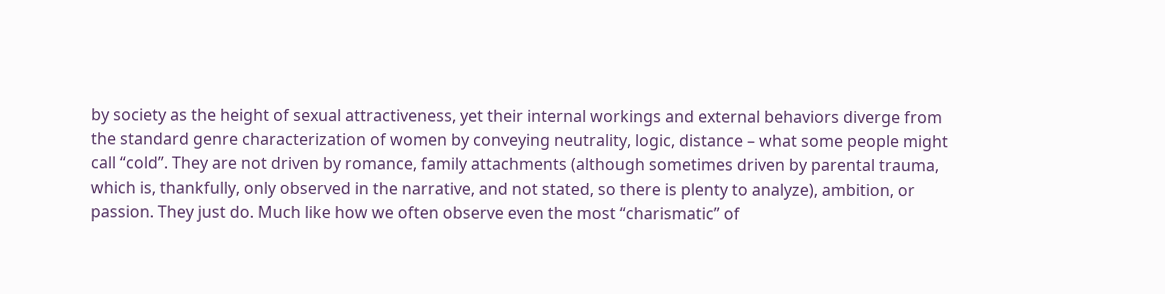by society as the height of sexual attractiveness, yet their internal workings and external behaviors diverge from the standard genre characterization of women by conveying neutrality, logic, distance – what some people might call “cold”. They are not driven by romance, family attachments (although sometimes driven by parental trauma, which is, thankfully, only observed in the narrative, and not stated, so there is plenty to analyze), ambition, or passion. They just do. Much like how we often observe even the most “charismatic” of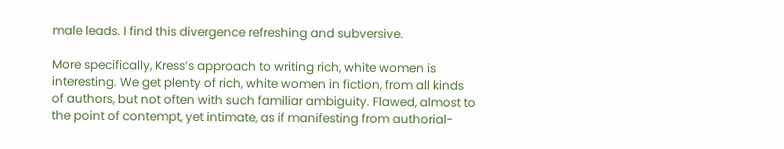male leads. I find this divergence refreshing and subversive.

More specifically, Kress’s approach to writing rich, white women is interesting. We get plenty of rich, white women in fiction, from all kinds of authors, but not often with such familiar ambiguity. Flawed, almost to the point of contempt, yet intimate, as if manifesting from authorial-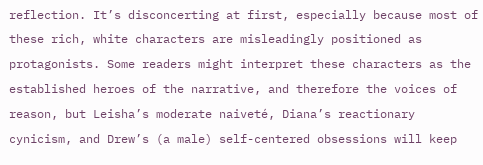reflection. It’s disconcerting at first, especially because most of these rich, white characters are misleadingly positioned as protagonists. Some readers might interpret these characters as the established heroes of the narrative, and therefore the voices of reason, but Leisha’s moderate naiveté, Diana’s reactionary cynicism, and Drew’s (a male) self-centered obsessions will keep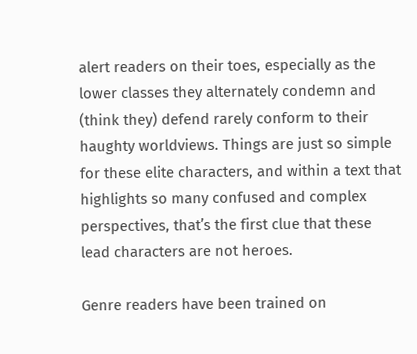alert readers on their toes, especially as the lower classes they alternately condemn and (think they) defend rarely conform to their haughty worldviews. Things are just so simple for these elite characters, and within a text that highlights so many confused and complex perspectives, that’s the first clue that these lead characters are not heroes.

Genre readers have been trained on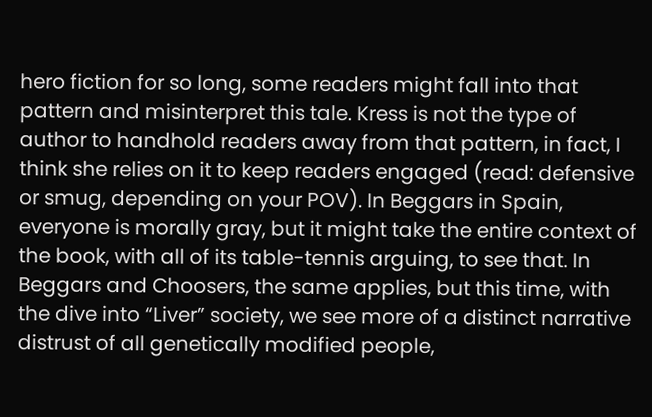hero fiction for so long, some readers might fall into that pattern and misinterpret this tale. Kress is not the type of author to handhold readers away from that pattern, in fact, I think she relies on it to keep readers engaged (read: defensive or smug, depending on your POV). In Beggars in Spain, everyone is morally gray, but it might take the entire context of the book, with all of its table-tennis arguing, to see that. In Beggars and Choosers, the same applies, but this time, with the dive into “Liver” society, we see more of a distinct narrative distrust of all genetically modified people,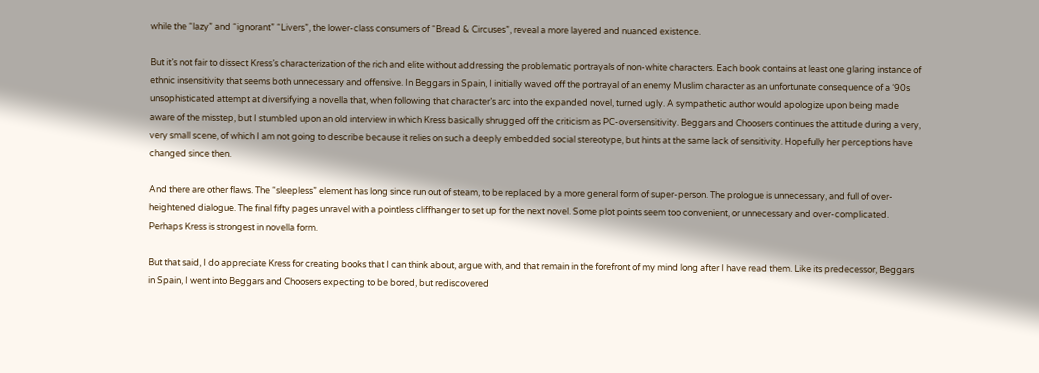while the “lazy” and “ignorant” “Livers”, the lower-class consumers of “Bread & Circuses”, reveal a more layered and nuanced existence.

But it’s not fair to dissect Kress’s characterization of the rich and elite without addressing the problematic portrayals of non-white characters. Each book contains at least one glaring instance of ethnic insensitivity that seems both unnecessary and offensive. In Beggars in Spain, I initially waved off the portrayal of an enemy Muslim character as an unfortunate consequence of a ‘90s unsophisticated attempt at diversifying a novella that, when following that character’s arc into the expanded novel, turned ugly. A sympathetic author would apologize upon being made aware of the misstep, but I stumbled upon an old interview in which Kress basically shrugged off the criticism as PC-oversensitivity. Beggars and Choosers continues the attitude during a very, very small scene, of which I am not going to describe because it relies on such a deeply embedded social stereotype, but hints at the same lack of sensitivity. Hopefully her perceptions have changed since then.

And there are other flaws. The “sleepless” element has long since run out of steam, to be replaced by a more general form of super-person. The prologue is unnecessary, and full of over-heightened dialogue. The final fifty pages unravel with a pointless cliffhanger to set up for the next novel. Some plot points seem too convenient, or unnecessary and over-complicated. Perhaps Kress is strongest in novella form.

But that said, I do appreciate Kress for creating books that I can think about, argue with, and that remain in the forefront of my mind long after I have read them. Like its predecessor, Beggars in Spain, I went into Beggars and Choosers expecting to be bored, but rediscovered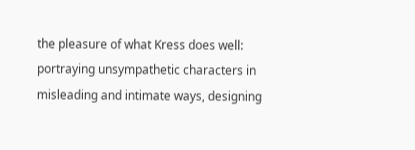the pleasure of what Kress does well: portraying unsympathetic characters in misleading and intimate ways, designing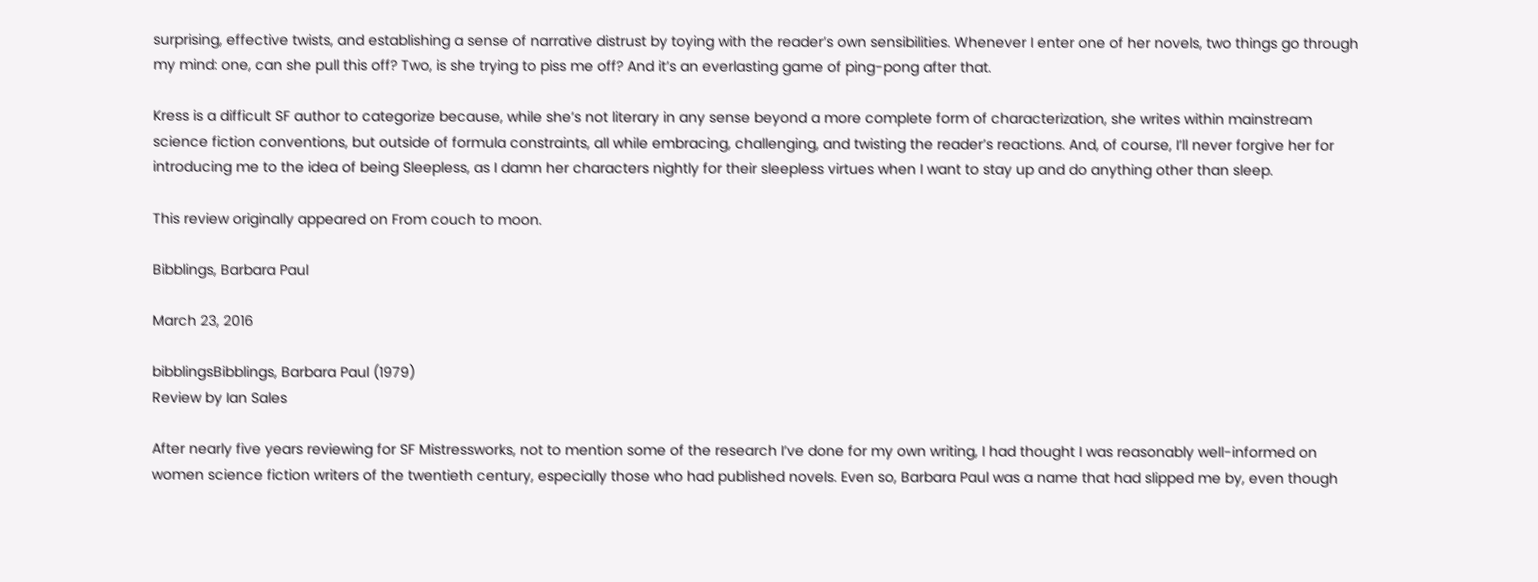surprising, effective twists, and establishing a sense of narrative distrust by toying with the reader’s own sensibilities. Whenever I enter one of her novels, two things go through my mind: one, can she pull this off? Two, is she trying to piss me off? And it’s an everlasting game of ping-pong after that.

Kress is a difficult SF author to categorize because, while she’s not literary in any sense beyond a more complete form of characterization, she writes within mainstream science fiction conventions, but outside of formula constraints, all while embracing, challenging, and twisting the reader’s reactions. And, of course, I’ll never forgive her for introducing me to the idea of being Sleepless, as I damn her characters nightly for their sleepless virtues when I want to stay up and do anything other than sleep.

This review originally appeared on From couch to moon.

Bibblings, Barbara Paul

March 23, 2016

bibblingsBibblings, Barbara Paul (1979)
Review by Ian Sales

After nearly five years reviewing for SF Mistressworks, not to mention some of the research I’ve done for my own writing, I had thought I was reasonably well-informed on women science fiction writers of the twentieth century, especially those who had published novels. Even so, Barbara Paul was a name that had slipped me by, even though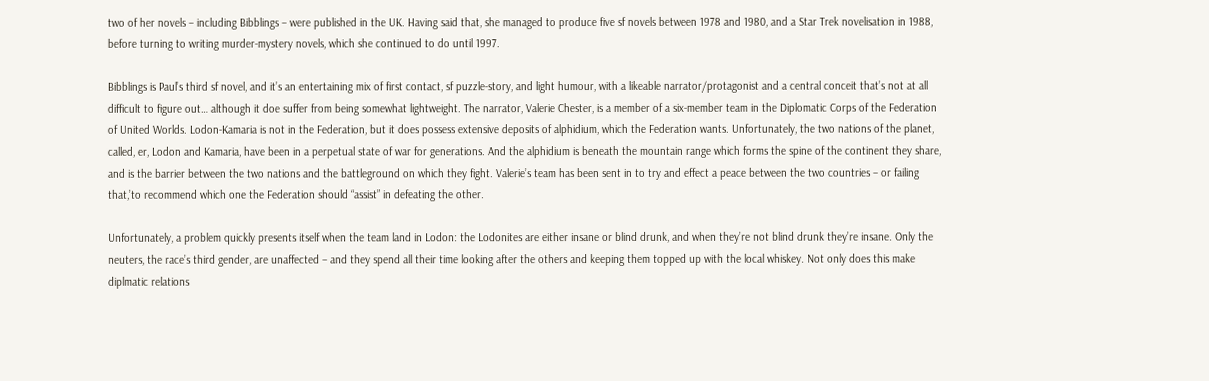two of her novels – including Bibblings – were published in the UK. Having said that, she managed to produce five sf novels between 1978 and 1980, and a Star Trek novelisation in 1988, before turning to writing murder-mystery novels, which she continued to do until 1997.

Bibblings is Paul’s third sf novel, and it’s an entertaining mix of first contact, sf puzzle-story, and light humour, with a likeable narrator/protagonist and a central conceit that’s not at all difficult to figure out… although it doe suffer from being somewhat lightweight. The narrator, Valerie Chester, is a member of a six-member team in the Diplomatic Corps of the Federation of United Worlds. Lodon-Kamaria is not in the Federation, but it does possess extensive deposits of alphidium, which the Federation wants. Unfortunately, the two nations of the planet, called, er, Lodon and Kamaria, have been in a perpetual state of war for generations. And the alphidium is beneath the mountain range which forms the spine of the continent they share, and is the barrier between the two nations and the battleground on which they fight. Valerie’s team has been sent in to try and effect a peace between the two countries – or failing that,’to recommend which one the Federation should “assist” in defeating the other.

Unfortunately, a problem quickly presents itself when the team land in Lodon: the Lodonites are either insane or blind drunk, and when they’re not blind drunk they’re insane. Only the neuters, the race’s third gender, are unaffected – and they spend all their time looking after the others and keeping them topped up with the local whiskey. Not only does this make diplmatic relations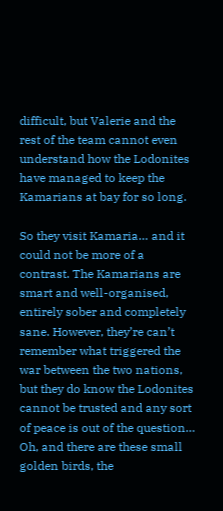difficult, but Valerie and the rest of the team cannot even understand how the Lodonites have managed to keep the Kamarians at bay for so long.

So they visit Kamaria… and it could not be more of a contrast. The Kamarians are smart and well-organised, entirely sober and completely sane. However, they’re can’t remember what triggered the war between the two nations, but they do know the Lodonites cannot be trusted and any sort of peace is out of the question… Oh, and there are these small golden birds, the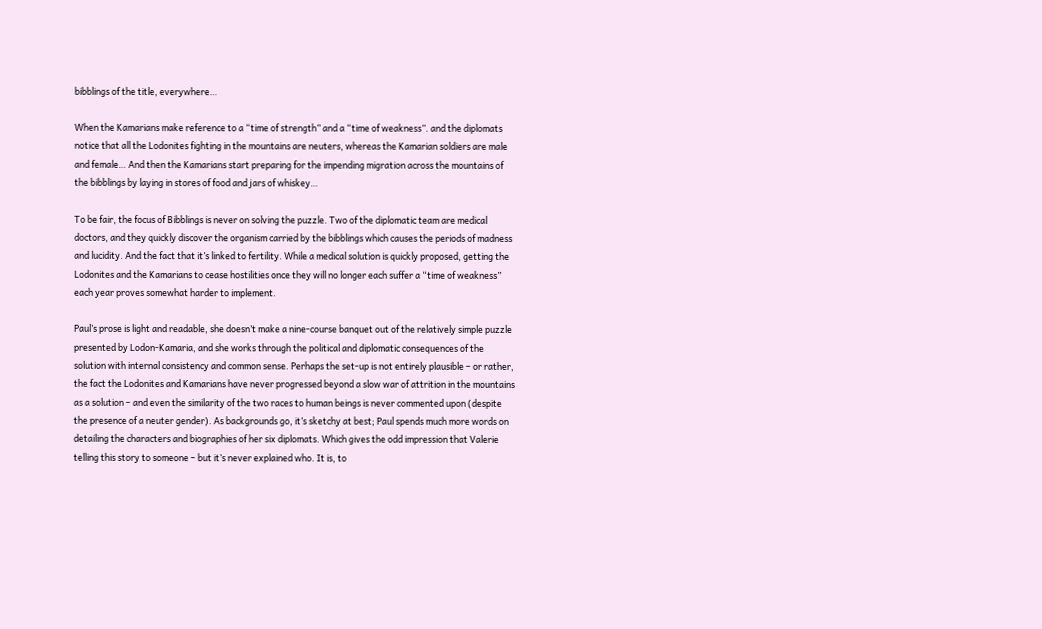bibblings of the title, everywhere…

When the Kamarians make reference to a “time of strength” and a “time of weakness”. and the diplomats notice that all the Lodonites fighting in the mountains are neuters, whereas the Kamarian soldiers are male and female… And then the Kamarians start preparing for the impending migration across the mountains of the bibblings by laying in stores of food and jars of whiskey…

To be fair, the focus of Bibblings is never on solving the puzzle. Two of the diplomatic team are medical doctors, and they quickly discover the organism carried by the bibblings which causes the periods of madness and lucidity. And the fact that it’s linked to fertility. While a medical solution is quickly proposed, getting the Lodonites and the Kamarians to cease hostilities once they will no longer each suffer a “time of weakness” each year proves somewhat harder to implement.

Paul’s prose is light and readable, she doesn’t make a nine-course banquet out of the relatively simple puzzle presented by Lodon-Kamaria, and she works through the political and diplomatic consequences of the solution with internal consistency and common sense. Perhaps the set-up is not entirely plausible – or rather, the fact the Lodonites and Kamarians have never progressed beyond a slow war of attrition in the mountains as a solution – and even the similarity of the two races to human beings is never commented upon (despite the presence of a neuter gender). As backgrounds go, it’s sketchy at best; Paul spends much more words on detailing the characters and biographies of her six diplomats. Which gives the odd impression that Valerie telling this story to someone – but it’s never explained who. It is, to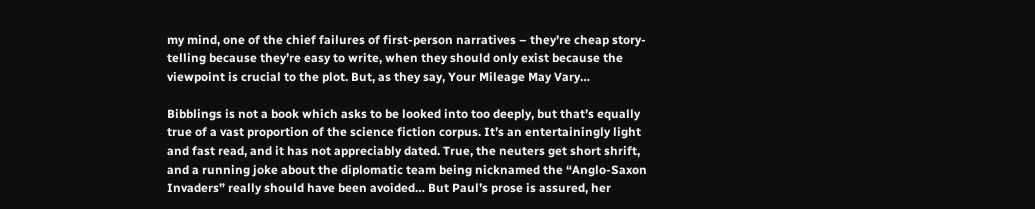my mind, one of the chief failures of first-person narratives – they’re cheap story-telling because they’re easy to write, when they should only exist because the viewpoint is crucial to the plot. But, as they say, Your Mileage May Vary…

Bibblings is not a book which asks to be looked into too deeply, but that’s equally true of a vast proportion of the science fiction corpus. It’s an entertainingly light and fast read, and it has not appreciably dated. True, the neuters get short shrift, and a running joke about the diplomatic team being nicknamed the “Anglo-Saxon Invaders” really should have been avoided… But Paul’s prose is assured, her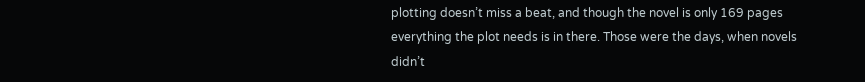plotting doesn’t miss a beat, and though the novel is only 169 pages everything the plot needs is in there. Those were the days, when novels didn’t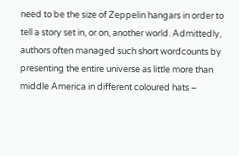need to be the size of Zeppelin hangars in order to tell a story set in, or on, another world. Admittedly, authors often managed such short wordcounts by presenting the entire universe as little more than middle America in different coloured hats –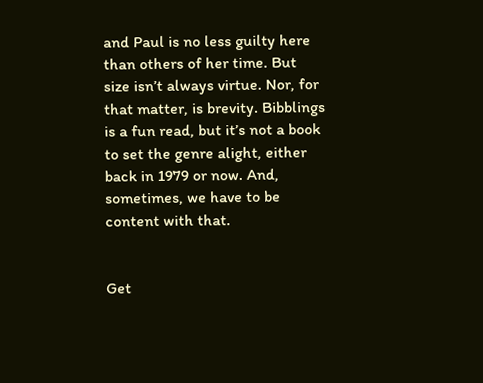and Paul is no less guilty here than others of her time. But size isn’t always virtue. Nor, for that matter, is brevity. Bibblings is a fun read, but it’s not a book to set the genre alight, either back in 1979 or now. And, sometimes, we have to be content with that.


Get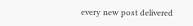every new post delivered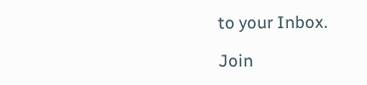to your Inbox.

Join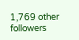1,769 other followers